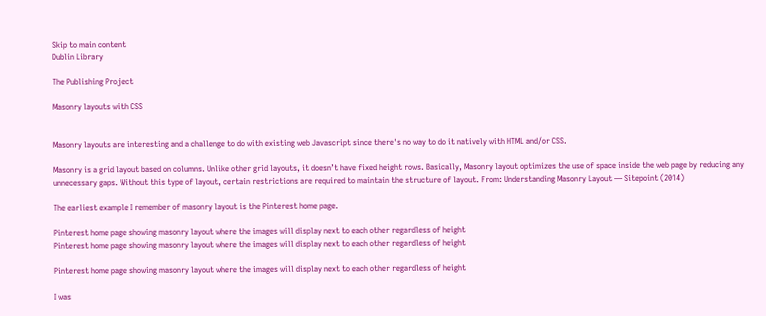Skip to main content
Dublin Library

The Publishing Project

Masonry layouts with CSS


Masonry layouts are interesting and a challenge to do with existing web Javascript since there's no way to do it natively with HTML and/or CSS.

Masonry is a grid layout based on columns. Unlike other grid layouts, it doesn’t have fixed height rows. Basically, Masonry layout optimizes the use of space inside the web page by reducing any unnecessary gaps. Without this type of layout, certain restrictions are required to maintain the structure of layout. From: Understanding Masonry Layout — Sitepoint (2014)

The earliest example I remember of masonry layout is the Pinterest home page.

Pinterest home page showing masonry layout where the images will display next to each other regardless of height
Pinterest home page showing masonry layout where the images will display next to each other regardless of height

Pinterest home page showing masonry layout where the images will display next to each other regardless of height

I was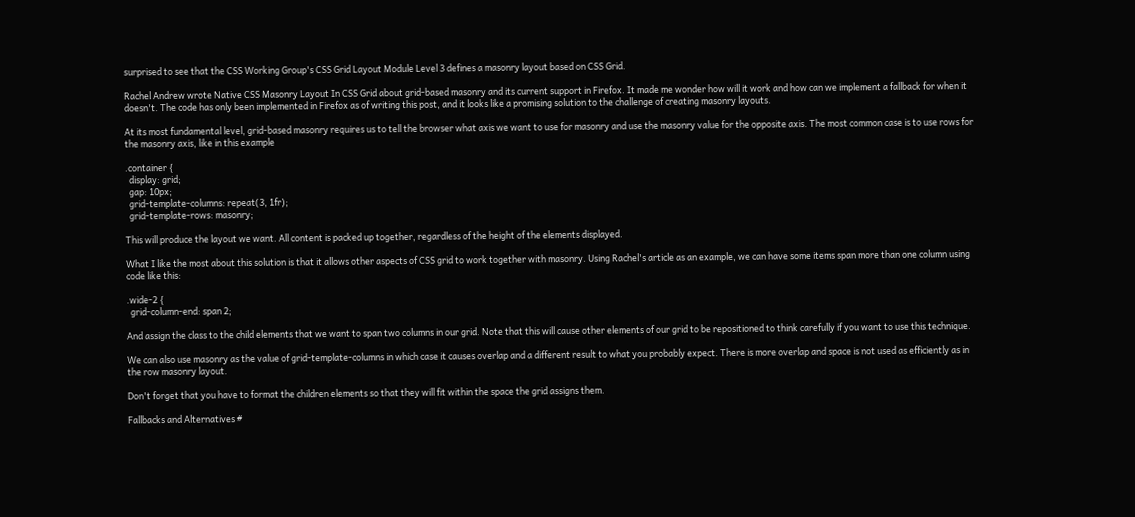surprised to see that the CSS Working Group's CSS Grid Layout Module Level 3 defines a masonry layout based on CSS Grid.

Rachel Andrew wrote Native CSS Masonry Layout In CSS Grid about grid-based masonry and its current support in Firefox. It made me wonder how will it work and how can we implement a fallback for when it doesn't. The code has only been implemented in Firefox as of writing this post, and it looks like a promising solution to the challenge of creating masonry layouts.

At its most fundamental level, grid-based masonry requires us to tell the browser what axis we want to use for masonry and use the masonry value for the opposite axis. The most common case is to use rows for the masonry axis, like in this example

.container {
  display: grid;
  gap: 10px;
  grid-template-columns: repeat(3, 1fr);
  grid-template-rows: masonry;

This will produce the layout we want. All content is packed up together, regardless of the height of the elements displayed.

What I like the most about this solution is that it allows other aspects of CSS grid to work together with masonry. Using Rachel's article as an example, we can have some items span more than one column using code like this:

.wide-2 {
  grid-column-end: span 2;

And assign the class to the child elements that we want to span two columns in our grid. Note that this will cause other elements of our grid to be repositioned to think carefully if you want to use this technique.

We can also use masonry as the value of grid-template-columns in which case it causes overlap and a different result to what you probably expect. There is more overlap and space is not used as efficiently as in the row masonry layout.

Don't forget that you have to format the children elements so that they will fit within the space the grid assigns them.

Fallbacks and Alternatives #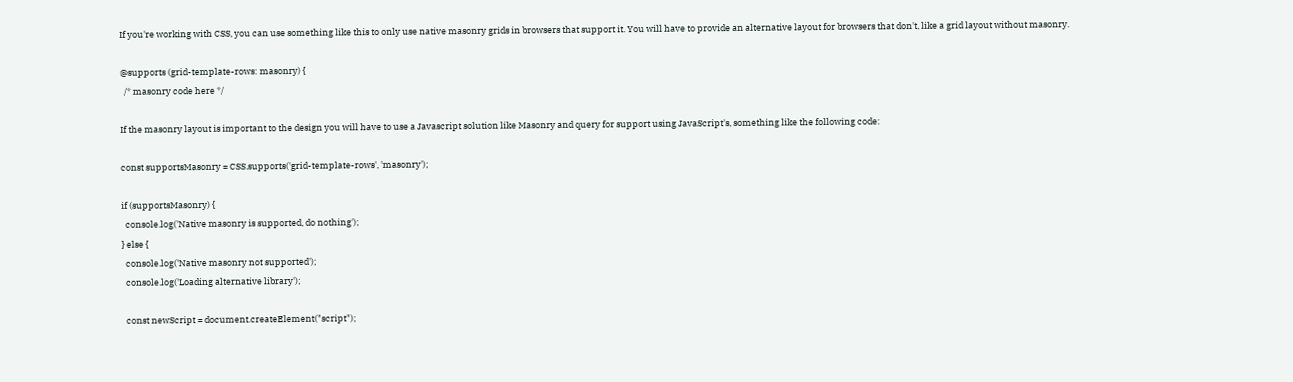If you're working with CSS, you can use something like this to only use native masonry grids in browsers that support it. You will have to provide an alternative layout for browsers that don't, like a grid layout without masonry.

@supports (grid-template-rows: masonry) {
  /* masonry code here */

If the masonry layout is important to the design you will have to use a Javascript solution like Masonry and query for support using JavaScript's, something like the following code:

const supportsMasonry = CSS.supports('grid-template-rows', 'masonry');

if (supportsMasonry) {
  console.log('Native masonry is supported, do nothing');
} else {
  console.log('Native masonry not supported');
  console.log('Loading alternative library');

  const newScript = document.createElement("script");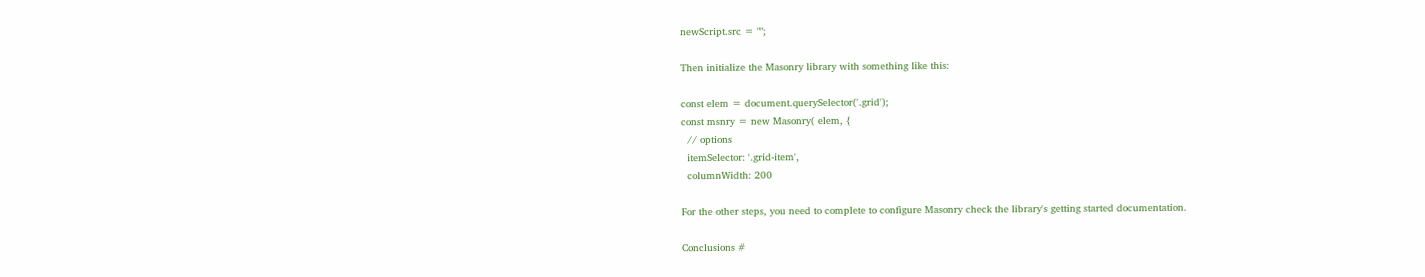newScript.src = "";

Then initialize the Masonry library with something like this:

const elem = document.querySelector('.grid');
const msnry = new Masonry( elem, {
  // options
  itemSelector: '.grid-item',
  columnWidth: 200

For the other steps, you need to complete to configure Masonry check the library's getting started documentation.

Conclusions #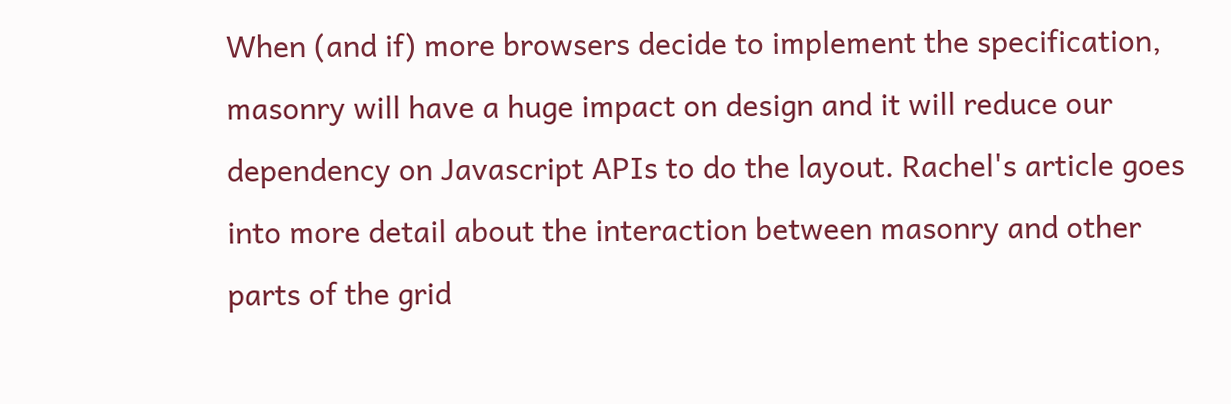When (and if) more browsers decide to implement the specification, masonry will have a huge impact on design and it will reduce our dependency on Javascript APIs to do the layout. Rachel's article goes into more detail about the interaction between masonry and other parts of the grid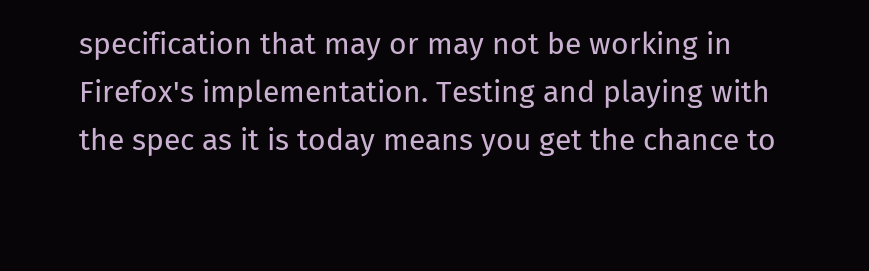specification that may or may not be working in Firefox's implementation. Testing and playing with the spec as it is today means you get the chance to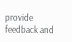provide feedback and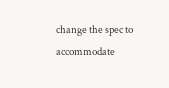change the spec to accommodate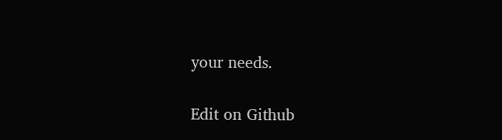your needs.

Edit on Github